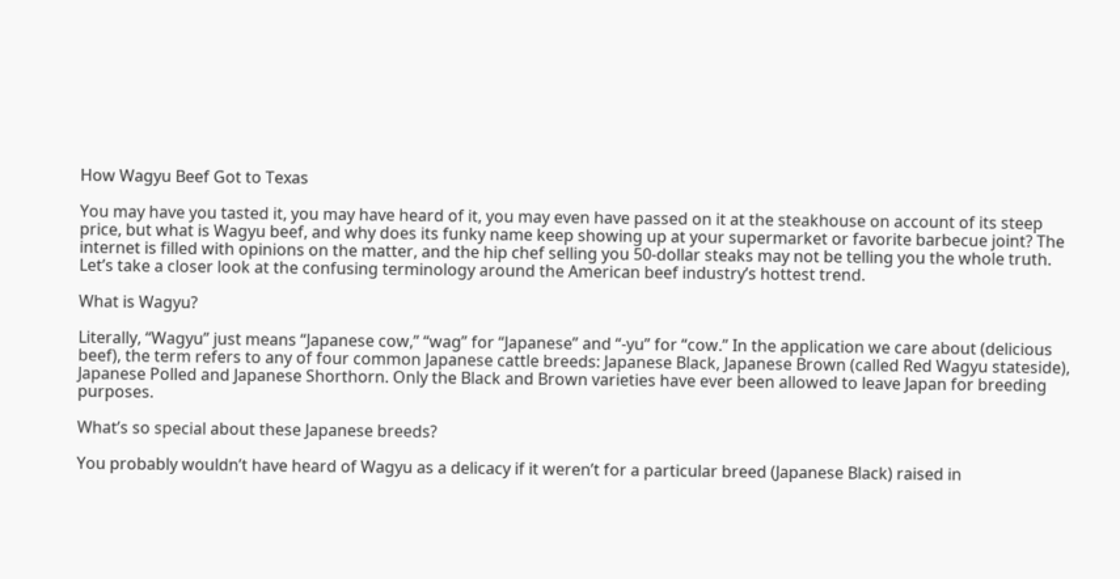How Wagyu Beef Got to Texas

You may have you tasted it, you may have heard of it, you may even have passed on it at the steakhouse on account of its steep price, but what is Wagyu beef, and why does its funky name keep showing up at your supermarket or favorite barbecue joint? The internet is filled with opinions on the matter, and the hip chef selling you 50-dollar steaks may not be telling you the whole truth. Let’s take a closer look at the confusing terminology around the American beef industry’s hottest trend.

What is Wagyu?

Literally, “Wagyu” just means “Japanese cow,” “wag” for “Japanese” and “-yu” for “cow.” In the application we care about (delicious beef), the term refers to any of four common Japanese cattle breeds: Japanese Black, Japanese Brown (called Red Wagyu stateside), Japanese Polled and Japanese Shorthorn. Only the Black and Brown varieties have ever been allowed to leave Japan for breeding purposes.

What’s so special about these Japanese breeds?

You probably wouldn’t have heard of Wagyu as a delicacy if it weren’t for a particular breed (Japanese Black) raised in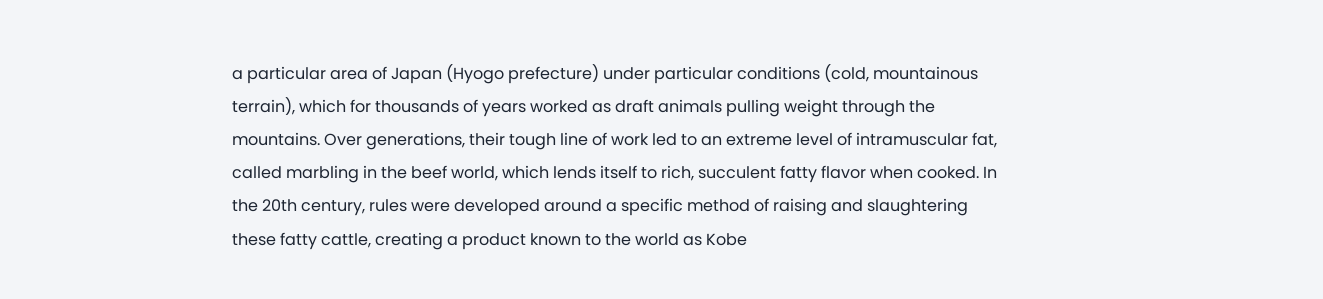a particular area of Japan (Hyogo prefecture) under particular conditions (cold, mountainous terrain), which for thousands of years worked as draft animals pulling weight through the mountains. Over generations, their tough line of work led to an extreme level of intramuscular fat, called marbling in the beef world, which lends itself to rich, succulent fatty flavor when cooked. In the 20th century, rules were developed around a specific method of raising and slaughtering these fatty cattle, creating a product known to the world as Kobe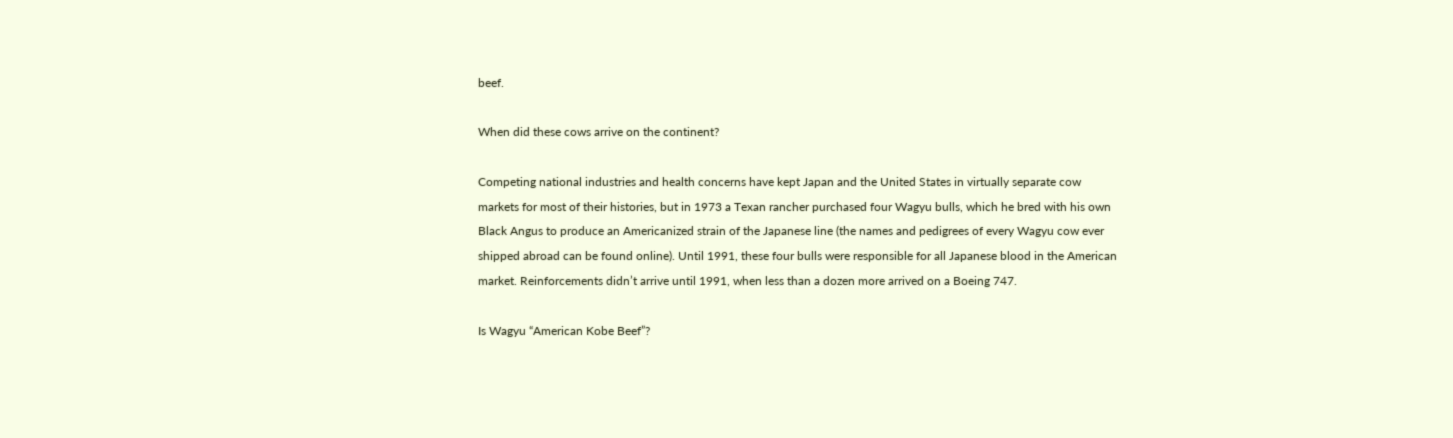beef.

When did these cows arrive on the continent?

Competing national industries and health concerns have kept Japan and the United States in virtually separate cow markets for most of their histories, but in 1973 a Texan rancher purchased four Wagyu bulls, which he bred with his own Black Angus to produce an Americanized strain of the Japanese line (the names and pedigrees of every Wagyu cow ever shipped abroad can be found online). Until 1991, these four bulls were responsible for all Japanese blood in the American market. Reinforcements didn’t arrive until 1991, when less than a dozen more arrived on a Boeing 747.

Is Wagyu “American Kobe Beef”?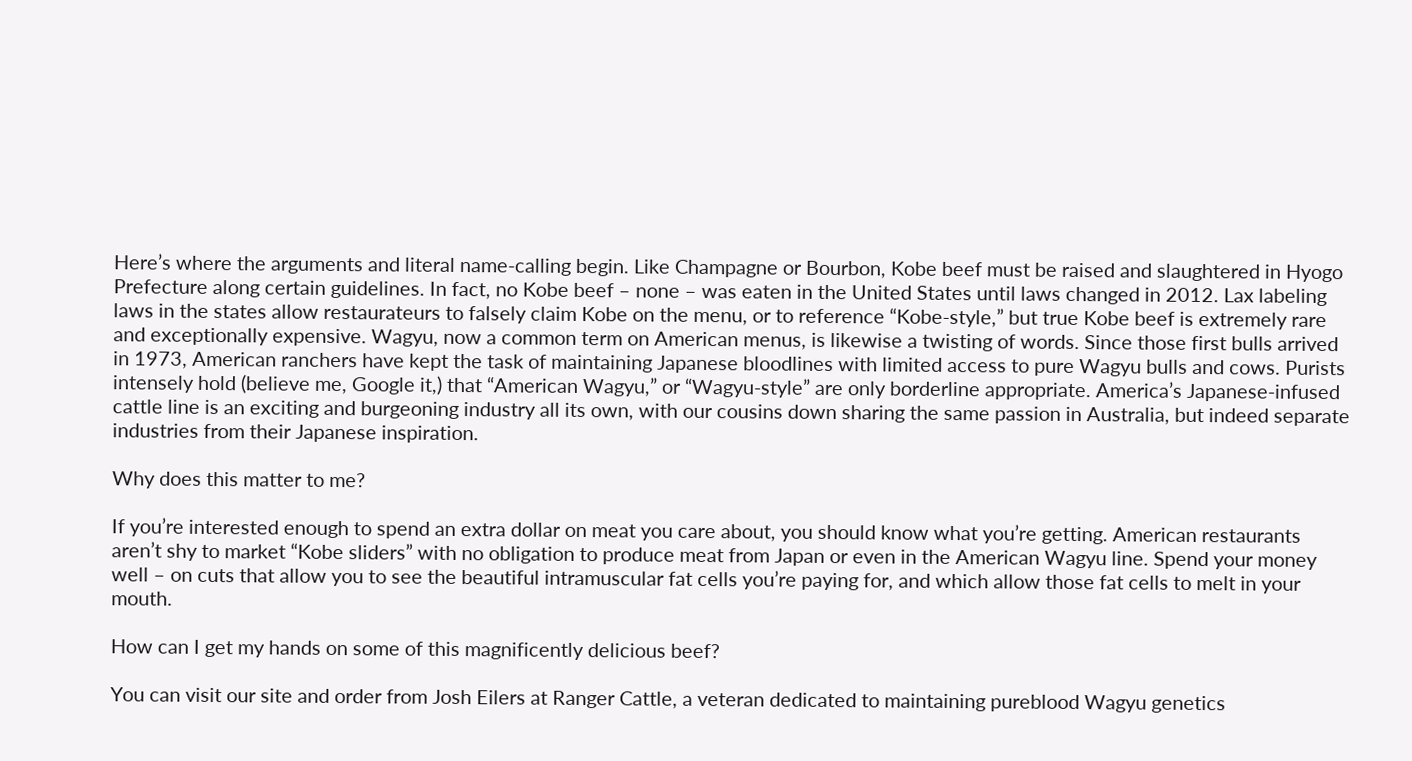Here’s where the arguments and literal name-calling begin. Like Champagne or Bourbon, Kobe beef must be raised and slaughtered in Hyogo Prefecture along certain guidelines. In fact, no Kobe beef – none – was eaten in the United States until laws changed in 2012. Lax labeling laws in the states allow restaurateurs to falsely claim Kobe on the menu, or to reference “Kobe-style,” but true Kobe beef is extremely rare and exceptionally expensive. Wagyu, now a common term on American menus, is likewise a twisting of words. Since those first bulls arrived in 1973, American ranchers have kept the task of maintaining Japanese bloodlines with limited access to pure Wagyu bulls and cows. Purists intensely hold (believe me, Google it,) that “American Wagyu,” or “Wagyu-style” are only borderline appropriate. America’s Japanese-infused cattle line is an exciting and burgeoning industry all its own, with our cousins down sharing the same passion in Australia, but indeed separate industries from their Japanese inspiration.

Why does this matter to me?

If you’re interested enough to spend an extra dollar on meat you care about, you should know what you’re getting. American restaurants aren’t shy to market “Kobe sliders” with no obligation to produce meat from Japan or even in the American Wagyu line. Spend your money well – on cuts that allow you to see the beautiful intramuscular fat cells you’re paying for, and which allow those fat cells to melt in your mouth.

How can I get my hands on some of this magnificently delicious beef?

You can visit our site and order from Josh Eilers at Ranger Cattle, a veteran dedicated to maintaining pureblood Wagyu genetics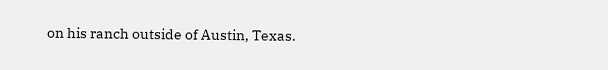on his ranch outside of Austin, Texas.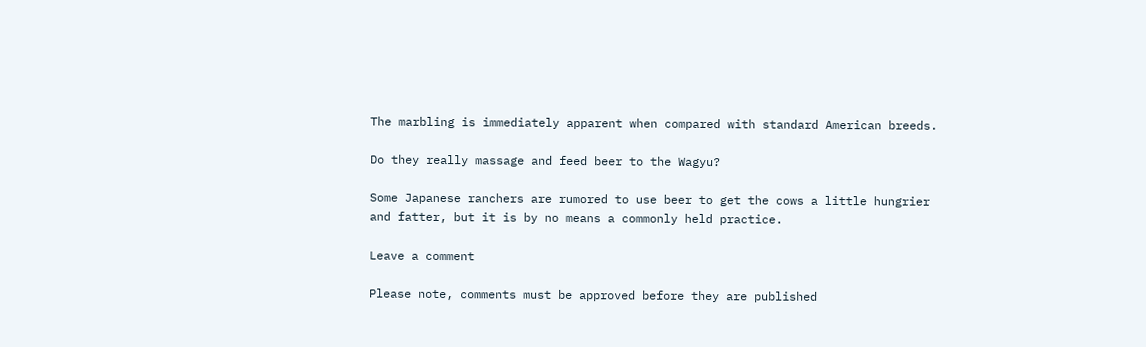The marbling is immediately apparent when compared with standard American breeds.

Do they really massage and feed beer to the Wagyu?

Some Japanese ranchers are rumored to use beer to get the cows a little hungrier and fatter, but it is by no means a commonly held practice.

Leave a comment

Please note, comments must be approved before they are published